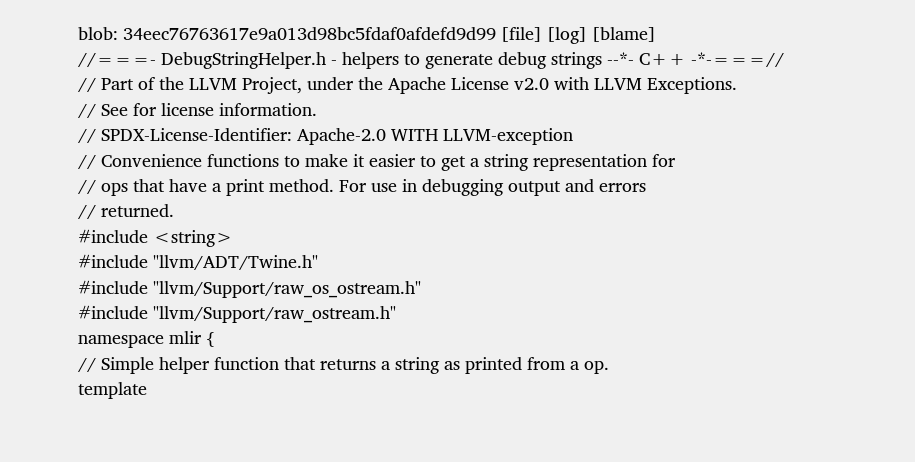blob: 34eec76763617e9a013d98bc5fdaf0afdefd9d99 [file] [log] [blame]
//===- DebugStringHelper.h - helpers to generate debug strings --*- C++ -*-===//
// Part of the LLVM Project, under the Apache License v2.0 with LLVM Exceptions.
// See for license information.
// SPDX-License-Identifier: Apache-2.0 WITH LLVM-exception
// Convenience functions to make it easier to get a string representation for
// ops that have a print method. For use in debugging output and errors
// returned.
#include <string>
#include "llvm/ADT/Twine.h"
#include "llvm/Support/raw_os_ostream.h"
#include "llvm/Support/raw_ostream.h"
namespace mlir {
// Simple helper function that returns a string as printed from a op.
template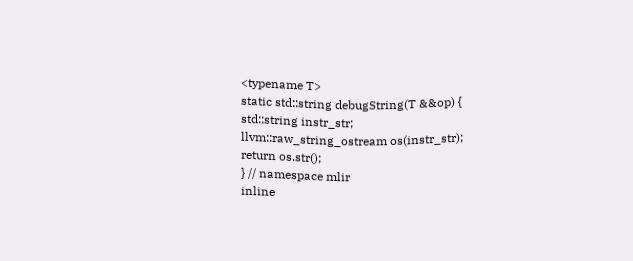<typename T>
static std::string debugString(T &&op) {
std::string instr_str;
llvm::raw_string_ostream os(instr_str);
return os.str();
} // namespace mlir
inline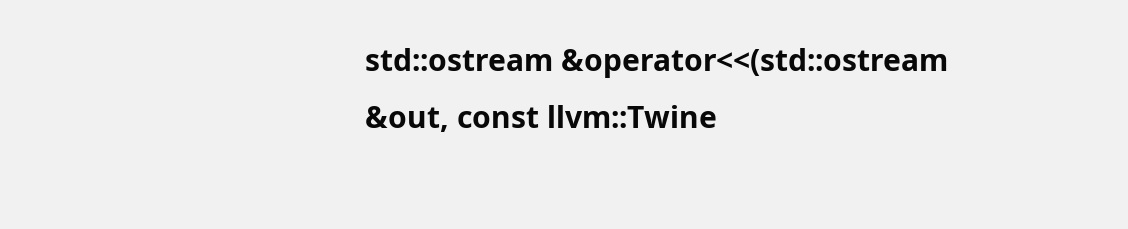std::ostream &operator<<(std::ostream &out, const llvm::Twine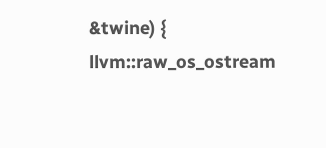&twine) {
llvm::raw_os_ostream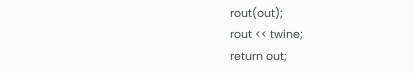rout(out);
rout << twine;
return out;